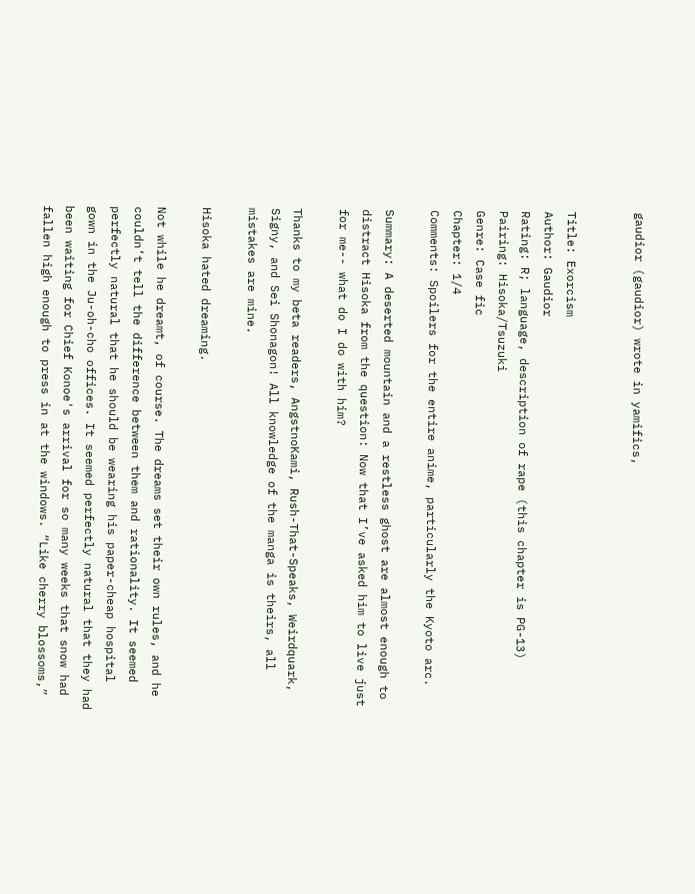gaudior (gaudior) wrote in yamifics,


Title: Exorcism
Author: Gaudior
Rating: R; language, description of rape (this chapter is PG-13)
Pairing: Hisoka/Tsuzuki
Genre: Case fic
Chapter: 1/4
Comments: Spoilers for the entire anime, particularly the Kyoto arc.

Summary: A deserted mountain and a restless ghost are almost enough to distract Hisoka from the question: Now that I’ve asked him to live just for me-- what do I do with him?

Thanks to my beta readers, AngstnoKami, Rush-That-Speaks, Weirdquark, Signy, and Sei Shonagon! All knowledge of the manga is theirs, all mistakes are mine.

Hisoka hated dreaming.

Not while he dreamt, of course. The dreams set their own rules, and he couldn’t tell the difference between them and rationality. It seemed perfectly natural that he should be wearing his paper-cheap hospital gown in the Ju-oh-cho offices. It seemed perfectly natural that they had been waiting for Chief Konoe's arrival for so many weeks that snow had fallen high enough to press in at the windows. “Like cherry blossoms,”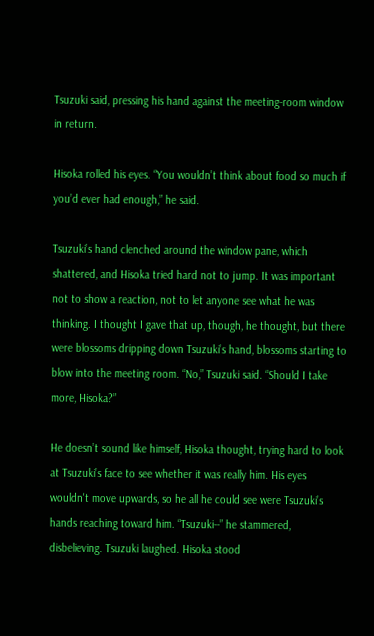Tsuzuki said, pressing his hand against the meeting-room window in return.

Hisoka rolled his eyes. “You wouldn’t think about food so much if you’d ever had enough,” he said.

Tsuzuki’s hand clenched around the window pane, which shattered, and Hisoka tried hard not to jump. It was important not to show a reaction, not to let anyone see what he was thinking. I thought I gave that up, though, he thought, but there were blossoms dripping down Tsuzuki’s hand, blossoms starting to blow into the meeting room. “No,” Tsuzuki said. “Should I take more, Hisoka?”

He doesn’t sound like himself, Hisoka thought, trying hard to look at Tsuzuki’s face to see whether it was really him. His eyes wouldn't move upwards, so he all he could see were Tsuzuki’s hands reaching toward him. “Tsuzuki--” he stammered, disbelieving. Tsuzuki laughed. Hisoka stood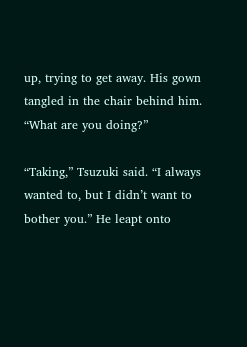up, trying to get away. His gown tangled in the chair behind him. “What are you doing?”

“Taking,” Tsuzuki said. “I always wanted to, but I didn’t want to bother you.” He leapt onto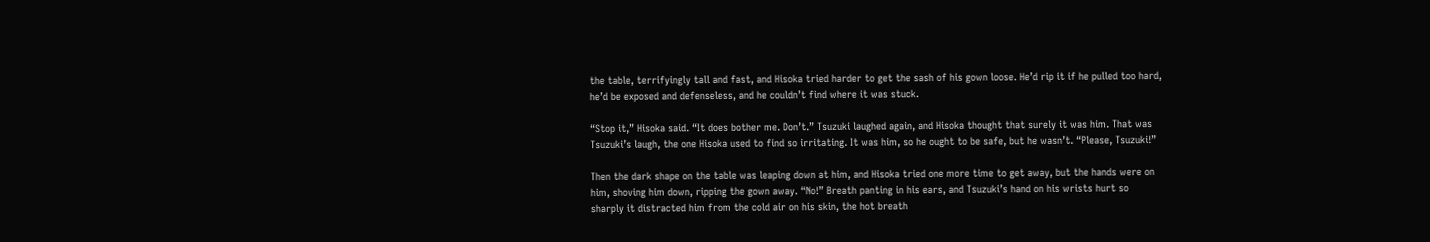the table, terrifyingly tall and fast, and Hisoka tried harder to get the sash of his gown loose. He’d rip it if he pulled too hard, he’d be exposed and defenseless, and he couldn’t find where it was stuck.

“Stop it,” Hisoka said. “It does bother me. Don’t.” Tsuzuki laughed again, and Hisoka thought that surely it was him. That was Tsuzuki’s laugh, the one Hisoka used to find so irritating. It was him, so he ought to be safe, but he wasn’t. “Please, Tsuzuki!”

Then the dark shape on the table was leaping down at him, and Hisoka tried one more time to get away, but the hands were on him, shoving him down, ripping the gown away. “No!” Breath panting in his ears, and Tsuzuki’s hand on his wrists hurt so sharply it distracted him from the cold air on his skin, the hot breath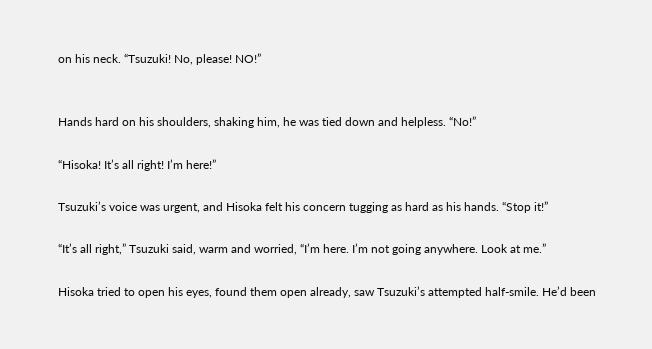on his neck. “Tsuzuki! No, please! NO!”


Hands hard on his shoulders, shaking him, he was tied down and helpless. “No!”

“Hisoka! It’s all right! I’m here!”

Tsuzuki’s voice was urgent, and Hisoka felt his concern tugging as hard as his hands. “Stop it!”

“It’s all right,” Tsuzuki said, warm and worried, “I’m here. I’m not going anywhere. Look at me.”

Hisoka tried to open his eyes, found them open already, saw Tsuzuki’s attempted half-smile. He’d been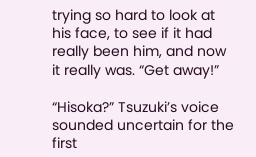trying so hard to look at his face, to see if it had really been him, and now it really was. “Get away!”

“Hisoka?” Tsuzuki’s voice sounded uncertain for the first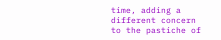time, adding a different concern to the pastiche of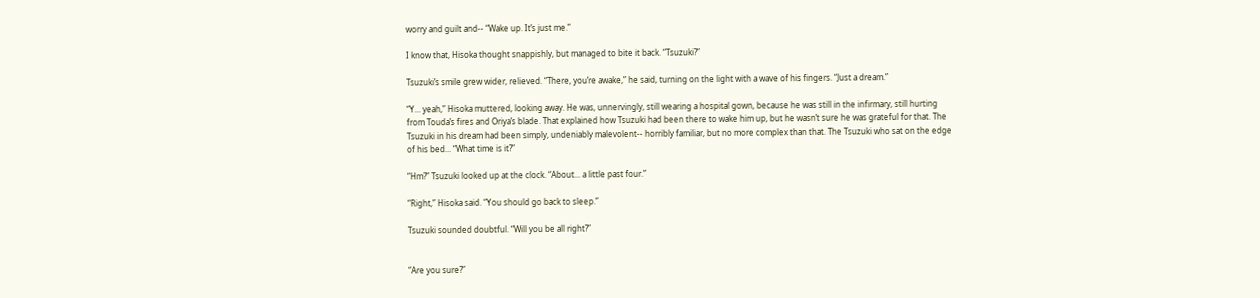worry and guilt and-- “Wake up. It’s just me.”

I know that, Hisoka thought snappishly, but managed to bite it back. “Tsuzuki?”

Tsuzuki’s smile grew wider, relieved. “There, you’re awake,” he said, turning on the light with a wave of his fingers. “Just a dream.”

“Y... yeah,” Hisoka muttered, looking away. He was, unnervingly, still wearing a hospital gown, because he was still in the infirmary, still hurting from Touda’s fires and Oriya’s blade. That explained how Tsuzuki had been there to wake him up, but he wasn’t sure he was grateful for that. The Tsuzuki in his dream had been simply, undeniably malevolent-- horribly familiar, but no more complex than that. The Tsuzuki who sat on the edge of his bed... “What time is it?”

“Hm?” Tsuzuki looked up at the clock. “About... a little past four.”

“Right,” Hisoka said. “You should go back to sleep.”

Tsuzuki sounded doubtful. “Will you be all right?”


“Are you sure?”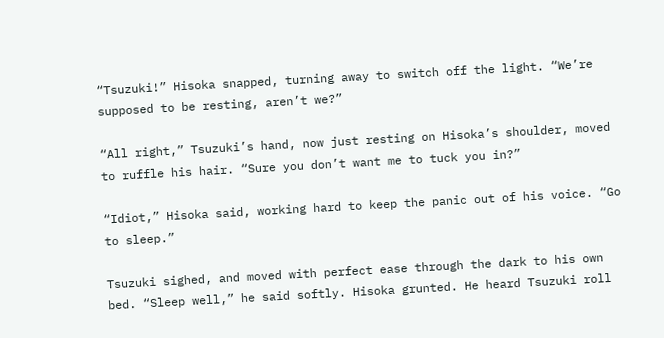“Tsuzuki!” Hisoka snapped, turning away to switch off the light. “We’re supposed to be resting, aren’t we?”

“All right,” Tsuzuki’s hand, now just resting on Hisoka’s shoulder, moved to ruffle his hair. “Sure you don’t want me to tuck you in?”

“Idiot,” Hisoka said, working hard to keep the panic out of his voice. “Go to sleep.”

Tsuzuki sighed, and moved with perfect ease through the dark to his own bed. “Sleep well,” he said softly. Hisoka grunted. He heard Tsuzuki roll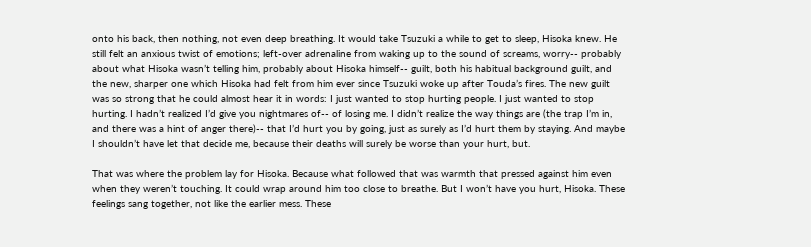onto his back, then nothing, not even deep breathing. It would take Tsuzuki a while to get to sleep, Hisoka knew. He still felt an anxious twist of emotions; left-over adrenaline from waking up to the sound of screams, worry-- probably about what Hisoka wasn’t telling him, probably about Hisoka himself-- guilt, both his habitual background guilt, and the new, sharper one which Hisoka had felt from him ever since Tsuzuki woke up after Touda’s fires. The new guilt was so strong that he could almost hear it in words: I just wanted to stop hurting people. I just wanted to stop hurting. I hadn’t realized I’d give you nightmares of-- of losing me. I didn’t realize the way things are (the trap I’m in, and there was a hint of anger there)-- that I’d hurt you by going, just as surely as I’d hurt them by staying. And maybe I shouldn’t have let that decide me, because their deaths will surely be worse than your hurt, but.

That was where the problem lay for Hisoka. Because what followed that was warmth that pressed against him even when they weren’t touching. It could wrap around him too close to breathe. But I won’t have you hurt, Hisoka. These feelings sang together, not like the earlier mess. These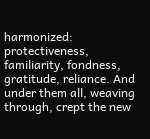harmonized: protectiveness, familiarity, fondness, gratitude, reliance. And under them all, weaving through, crept the new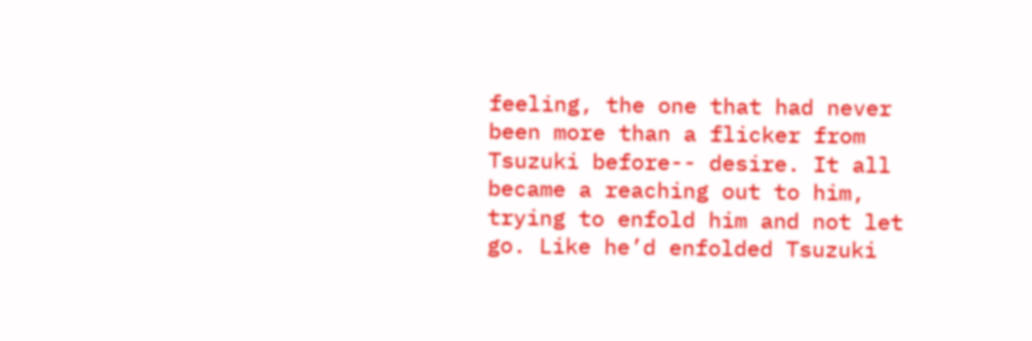feeling, the one that had never been more than a flicker from Tsuzuki before-- desire. It all became a reaching out to him, trying to enfold him and not let go. Like he’d enfolded Tsuzuki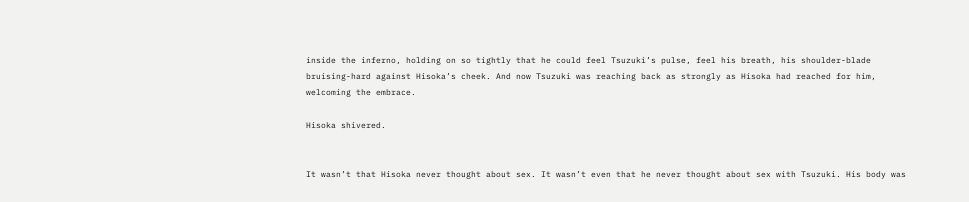inside the inferno, holding on so tightly that he could feel Tsuzuki’s pulse, feel his breath, his shoulder-blade bruising-hard against Hisoka’s cheek. And now Tsuzuki was reaching back as strongly as Hisoka had reached for him, welcoming the embrace.

Hisoka shivered.


It wasn’t that Hisoka never thought about sex. It wasn’t even that he never thought about sex with Tsuzuki. His body was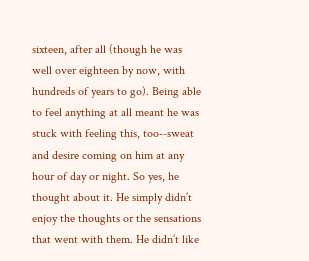sixteen, after all (though he was well over eighteen by now, with hundreds of years to go). Being able to feel anything at all meant he was stuck with feeling this, too--sweat and desire coming on him at any hour of day or night. So yes, he thought about it. He simply didn’t enjoy the thoughts or the sensations that went with them. He didn’t like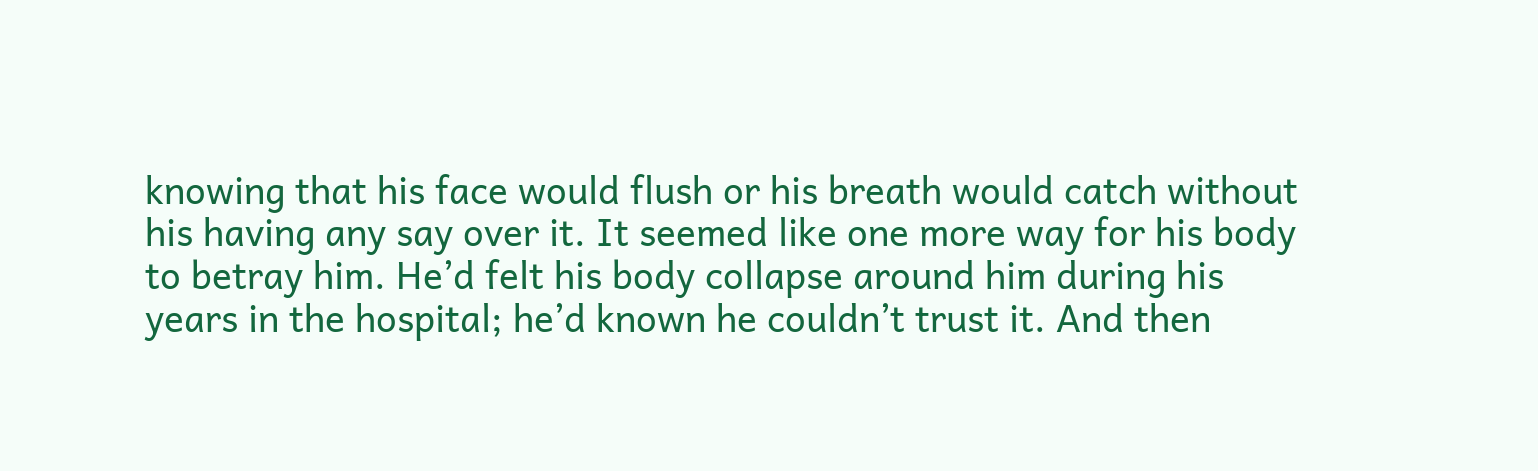knowing that his face would flush or his breath would catch without his having any say over it. It seemed like one more way for his body to betray him. He’d felt his body collapse around him during his years in the hospital; he’d known he couldn’t trust it. And then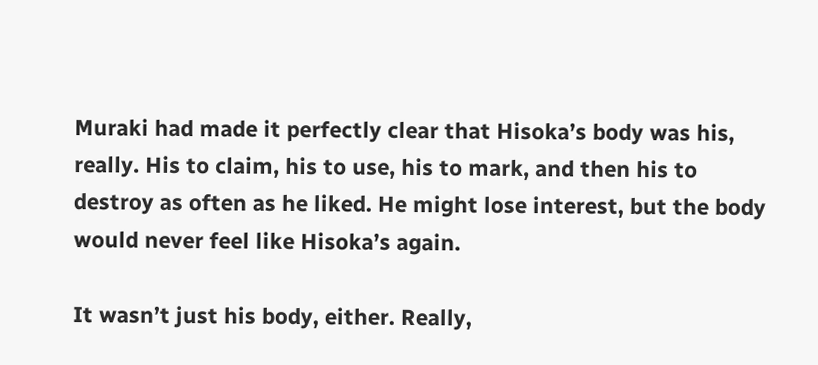Muraki had made it perfectly clear that Hisoka’s body was his, really. His to claim, his to use, his to mark, and then his to destroy as often as he liked. He might lose interest, but the body would never feel like Hisoka’s again.

It wasn’t just his body, either. Really,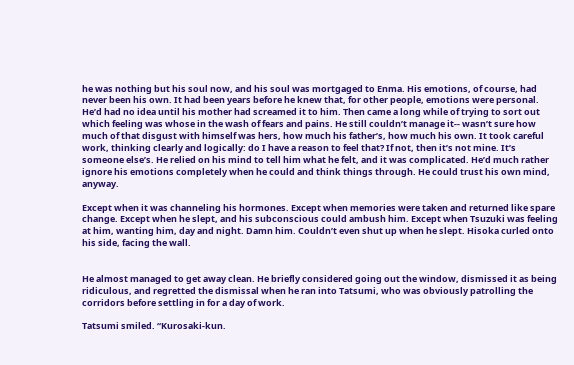he was nothing but his soul now, and his soul was mortgaged to Enma. His emotions, of course, had never been his own. It had been years before he knew that, for other people, emotions were personal. He’d had no idea until his mother had screamed it to him. Then came a long while of trying to sort out which feeling was whose in the wash of fears and pains. He still couldn’t manage it-- wasn’t sure how much of that disgust with himself was hers, how much his father’s, how much his own. It took careful work, thinking clearly and logically: do I have a reason to feel that? If not, then it’s not mine. It’s someone else’s. He relied on his mind to tell him what he felt, and it was complicated. He’d much rather ignore his emotions completely when he could and think things through. He could trust his own mind, anyway.

Except when it was channeling his hormones. Except when memories were taken and returned like spare change. Except when he slept, and his subconscious could ambush him. Except when Tsuzuki was feeling at him, wanting him, day and night. Damn him. Couldn’t even shut up when he slept. Hisoka curled onto his side, facing the wall.


He almost managed to get away clean. He briefly considered going out the window, dismissed it as being ridiculous, and regretted the dismissal when he ran into Tatsumi, who was obviously patrolling the corridors before settling in for a day of work.

Tatsumi smiled. “Kurosaki-kun.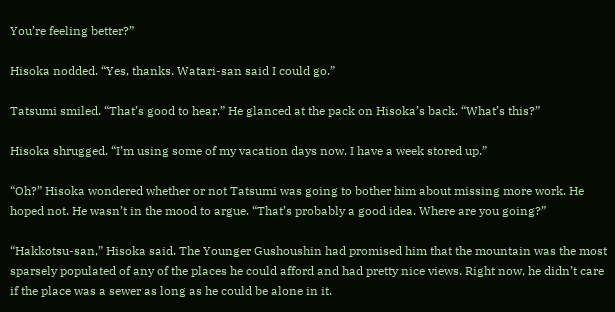You’re feeling better?”

Hisoka nodded. “Yes, thanks. Watari-san said I could go.”

Tatsumi smiled. “That’s good to hear.” He glanced at the pack on Hisoka’s back. “What’s this?”

Hisoka shrugged. “I’m using some of my vacation days now. I have a week stored up.”

“Oh?” Hisoka wondered whether or not Tatsumi was going to bother him about missing more work. He hoped not. He wasn’t in the mood to argue. “That’s probably a good idea. Where are you going?”

“Hakkotsu-san,” Hisoka said. The Younger Gushoushin had promised him that the mountain was the most sparsely populated of any of the places he could afford and had pretty nice views. Right now, he didn’t care if the place was a sewer as long as he could be alone in it.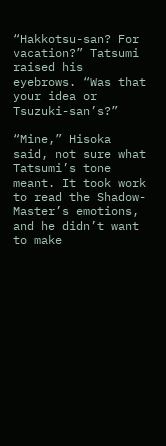“Hakkotsu-san? For vacation?” Tatsumi raised his eyebrows. “Was that your idea or Tsuzuki-san’s?”

“Mine,” Hisoka said, not sure what Tatsumi’s tone meant. It took work to read the Shadow-Master’s emotions, and he didn’t want to make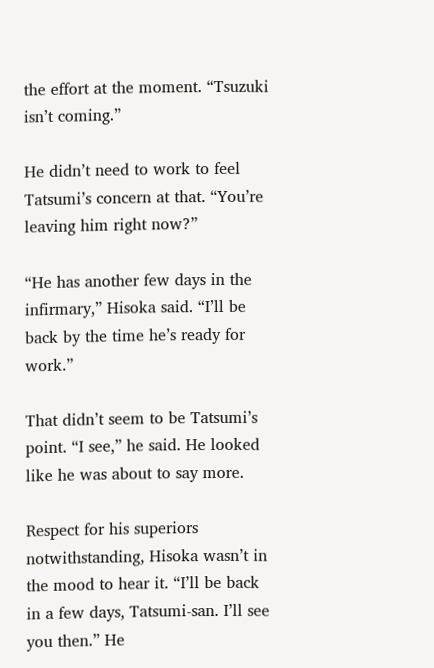the effort at the moment. “Tsuzuki isn’t coming.”

He didn’t need to work to feel Tatsumi’s concern at that. “You’re leaving him right now?”

“He has another few days in the infirmary,” Hisoka said. “I’ll be back by the time he’s ready for work.”

That didn’t seem to be Tatsumi’s point. “I see,” he said. He looked like he was about to say more.

Respect for his superiors notwithstanding, Hisoka wasn’t in the mood to hear it. “I’ll be back in a few days, Tatsumi-san. I’ll see you then.” He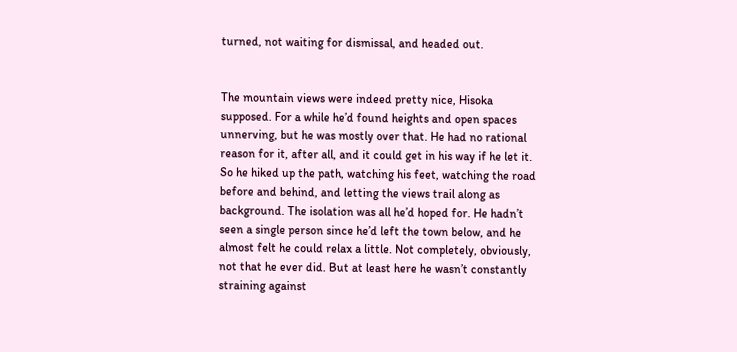turned, not waiting for dismissal, and headed out.


The mountain views were indeed pretty nice, Hisoka supposed. For a while he’d found heights and open spaces unnerving, but he was mostly over that. He had no rational reason for it, after all, and it could get in his way if he let it. So he hiked up the path, watching his feet, watching the road before and behind, and letting the views trail along as background. The isolation was all he’d hoped for. He hadn’t seen a single person since he’d left the town below, and he almost felt he could relax a little. Not completely, obviously, not that he ever did. But at least here he wasn’t constantly straining against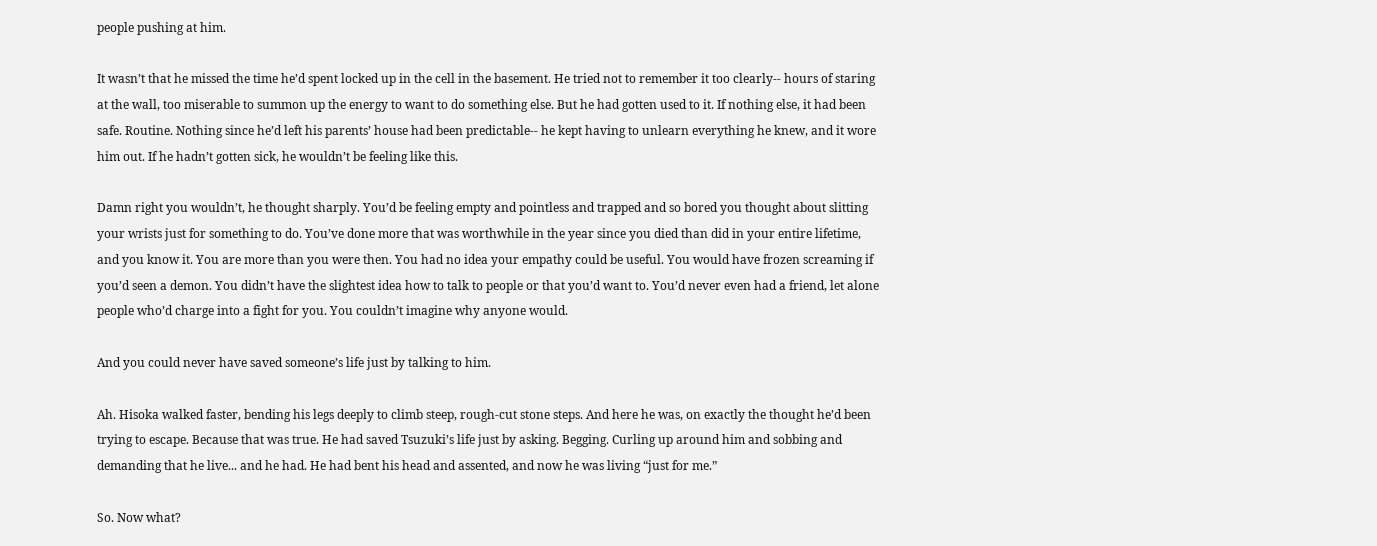people pushing at him.

It wasn’t that he missed the time he’d spent locked up in the cell in the basement. He tried not to remember it too clearly-- hours of staring at the wall, too miserable to summon up the energy to want to do something else. But he had gotten used to it. If nothing else, it had been safe. Routine. Nothing since he’d left his parents’ house had been predictable-- he kept having to unlearn everything he knew, and it wore him out. If he hadn’t gotten sick, he wouldn’t be feeling like this.

Damn right you wouldn’t, he thought sharply. You’d be feeling empty and pointless and trapped and so bored you thought about slitting your wrists just for something to do. You’ve done more that was worthwhile in the year since you died than did in your entire lifetime, and you know it. You are more than you were then. You had no idea your empathy could be useful. You would have frozen screaming if you’d seen a demon. You didn’t have the slightest idea how to talk to people or that you’d want to. You’d never even had a friend, let alone people who’d charge into a fight for you. You couldn’t imagine why anyone would.

And you could never have saved someone’s life just by talking to him.

Ah. Hisoka walked faster, bending his legs deeply to climb steep, rough-cut stone steps. And here he was, on exactly the thought he’d been trying to escape. Because that was true. He had saved Tsuzuki’s life just by asking. Begging. Curling up around him and sobbing and demanding that he live... and he had. He had bent his head and assented, and now he was living “just for me.”

So. Now what?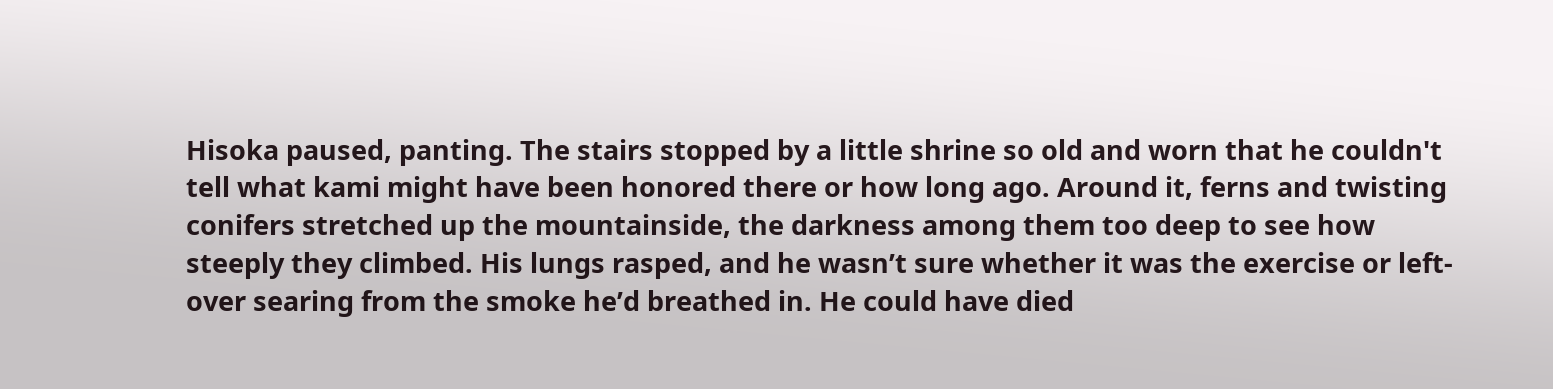Hisoka paused, panting. The stairs stopped by a little shrine so old and worn that he couldn't tell what kami might have been honored there or how long ago. Around it, ferns and twisting conifers stretched up the mountainside, the darkness among them too deep to see how steeply they climbed. His lungs rasped, and he wasn’t sure whether it was the exercise or left-over searing from the smoke he’d breathed in. He could have died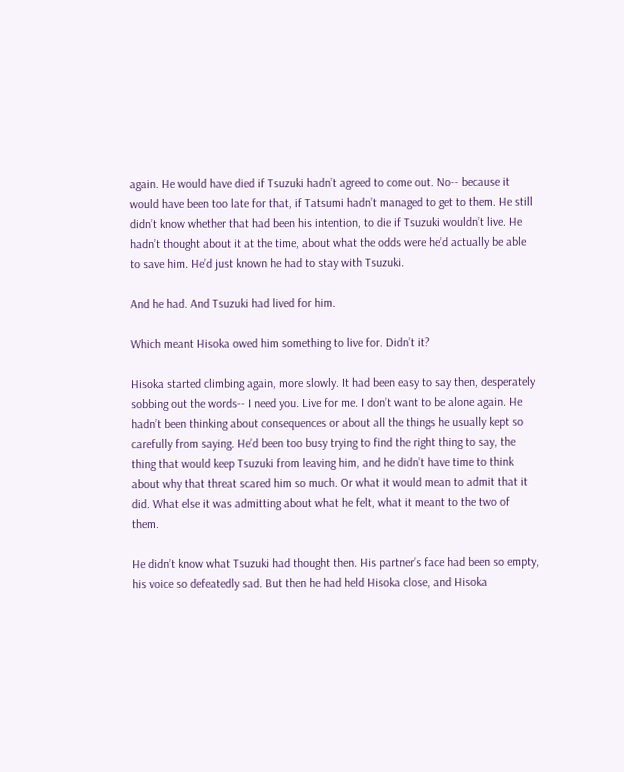again. He would have died if Tsuzuki hadn’t agreed to come out. No-- because it would have been too late for that, if Tatsumi hadn’t managed to get to them. He still didn’t know whether that had been his intention, to die if Tsuzuki wouldn’t live. He hadn’t thought about it at the time, about what the odds were he’d actually be able to save him. He’d just known he had to stay with Tsuzuki.

And he had. And Tsuzuki had lived for him.

Which meant Hisoka owed him something to live for. Didn’t it?

Hisoka started climbing again, more slowly. It had been easy to say then, desperately sobbing out the words-- I need you. Live for me. I don’t want to be alone again. He hadn’t been thinking about consequences or about all the things he usually kept so carefully from saying. He’d been too busy trying to find the right thing to say, the thing that would keep Tsuzuki from leaving him, and he didn’t have time to think about why that threat scared him so much. Or what it would mean to admit that it did. What else it was admitting about what he felt, what it meant to the two of them.

He didn’t know what Tsuzuki had thought then. His partner’s face had been so empty, his voice so defeatedly sad. But then he had held Hisoka close, and Hisoka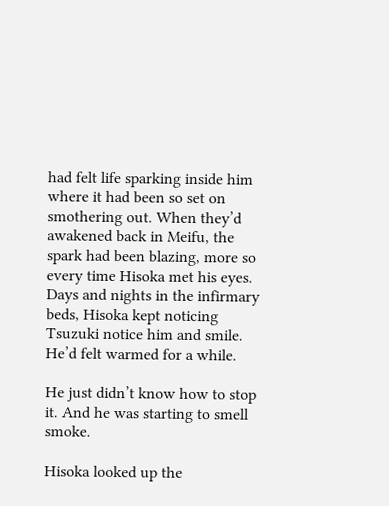had felt life sparking inside him where it had been so set on smothering out. When they’d awakened back in Meifu, the spark had been blazing, more so every time Hisoka met his eyes. Days and nights in the infirmary beds, Hisoka kept noticing Tsuzuki notice him and smile. He’d felt warmed for a while.

He just didn’t know how to stop it. And he was starting to smell smoke.

Hisoka looked up the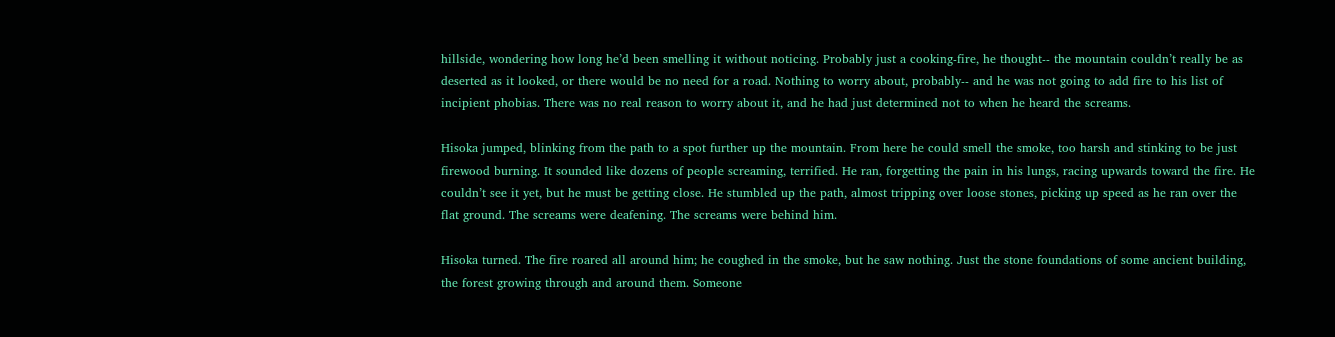hillside, wondering how long he’d been smelling it without noticing. Probably just a cooking-fire, he thought-- the mountain couldn’t really be as deserted as it looked, or there would be no need for a road. Nothing to worry about, probably-- and he was not going to add fire to his list of incipient phobias. There was no real reason to worry about it, and he had just determined not to when he heard the screams.

Hisoka jumped, blinking from the path to a spot further up the mountain. From here he could smell the smoke, too harsh and stinking to be just firewood burning. It sounded like dozens of people screaming, terrified. He ran, forgetting the pain in his lungs, racing upwards toward the fire. He couldn’t see it yet, but he must be getting close. He stumbled up the path, almost tripping over loose stones, picking up speed as he ran over the flat ground. The screams were deafening. The screams were behind him.

Hisoka turned. The fire roared all around him; he coughed in the smoke, but he saw nothing. Just the stone foundations of some ancient building, the forest growing through and around them. Someone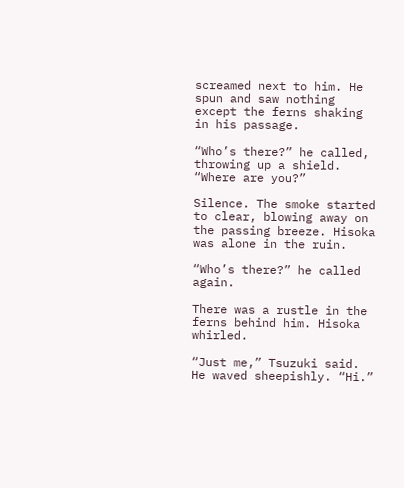screamed next to him. He spun and saw nothing except the ferns shaking in his passage.

“Who’s there?” he called, throwing up a shield. “Where are you?”

Silence. The smoke started to clear, blowing away on the passing breeze. Hisoka was alone in the ruin.

“Who’s there?” he called again.

There was a rustle in the ferns behind him. Hisoka whirled.

“Just me,” Tsuzuki said. He waved sheepishly. “Hi.”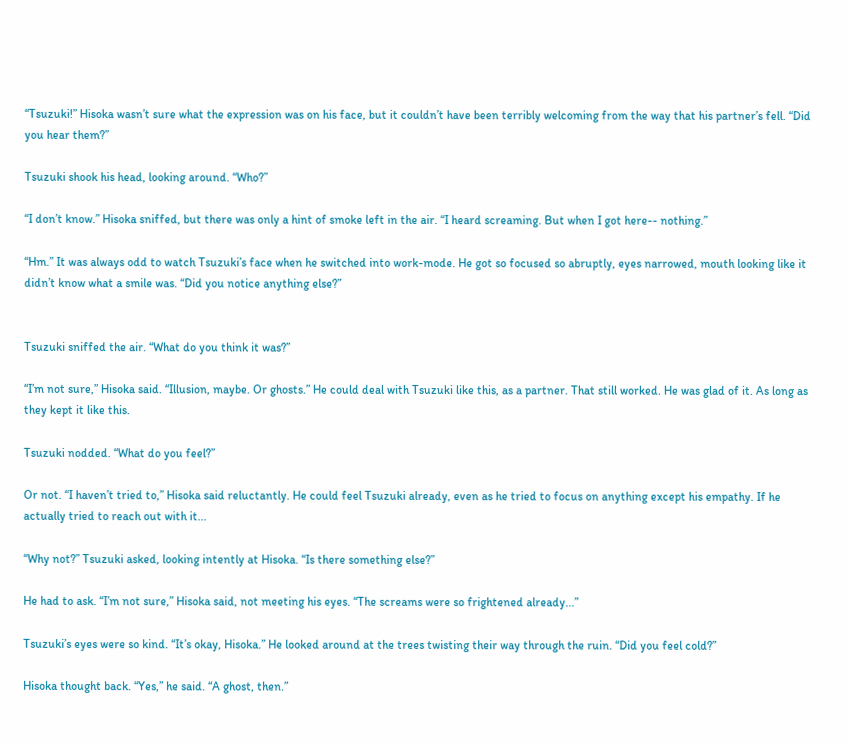“Tsuzuki!” Hisoka wasn’t sure what the expression was on his face, but it couldn’t have been terribly welcoming from the way that his partner’s fell. “Did you hear them?”

Tsuzuki shook his head, looking around. “Who?”

“I don’t know.” Hisoka sniffed, but there was only a hint of smoke left in the air. “I heard screaming. But when I got here-- nothing.”

“Hm.” It was always odd to watch Tsuzuki’s face when he switched into work-mode. He got so focused so abruptly, eyes narrowed, mouth looking like it didn’t know what a smile was. “Did you notice anything else?”


Tsuzuki sniffed the air. “What do you think it was?”

“I’m not sure,” Hisoka said. “Illusion, maybe. Or ghosts.” He could deal with Tsuzuki like this, as a partner. That still worked. He was glad of it. As long as they kept it like this.

Tsuzuki nodded. “What do you feel?”

Or not. “I haven’t tried to,” Hisoka said reluctantly. He could feel Tsuzuki already, even as he tried to focus on anything except his empathy. If he actually tried to reach out with it...

“Why not?” Tsuzuki asked, looking intently at Hisoka. “Is there something else?”

He had to ask. “I’m not sure,” Hisoka said, not meeting his eyes. “The screams were so frightened already...”

Tsuzuki’s eyes were so kind. “It’s okay, Hisoka.” He looked around at the trees twisting their way through the ruin. “Did you feel cold?”

Hisoka thought back. “Yes,” he said. “A ghost, then.”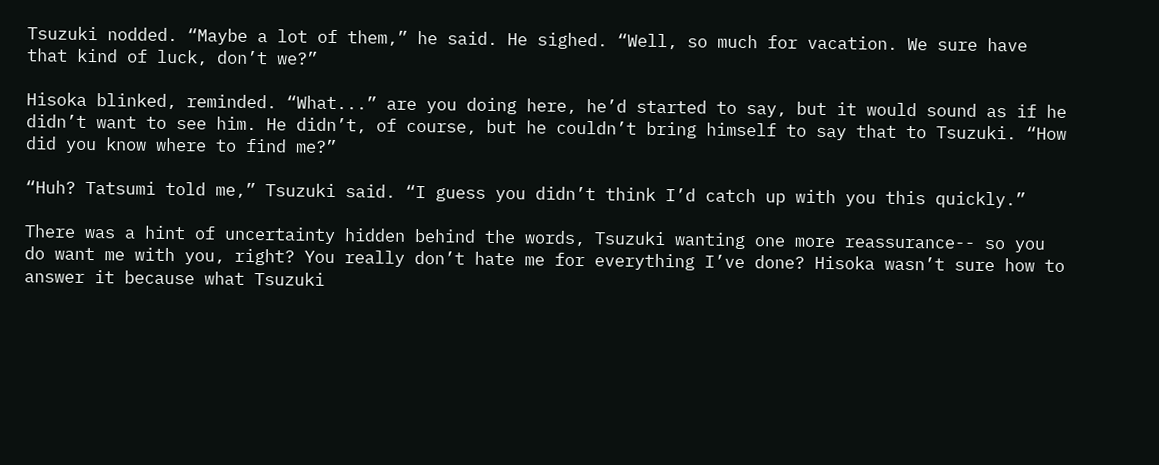Tsuzuki nodded. “Maybe a lot of them,” he said. He sighed. “Well, so much for vacation. We sure have that kind of luck, don’t we?”

Hisoka blinked, reminded. “What...” are you doing here, he’d started to say, but it would sound as if he didn’t want to see him. He didn’t, of course, but he couldn’t bring himself to say that to Tsuzuki. “How did you know where to find me?”

“Huh? Tatsumi told me,” Tsuzuki said. “I guess you didn’t think I’d catch up with you this quickly.”

There was a hint of uncertainty hidden behind the words, Tsuzuki wanting one more reassurance-- so you do want me with you, right? You really don’t hate me for everything I’ve done? Hisoka wasn’t sure how to answer it because what Tsuzuki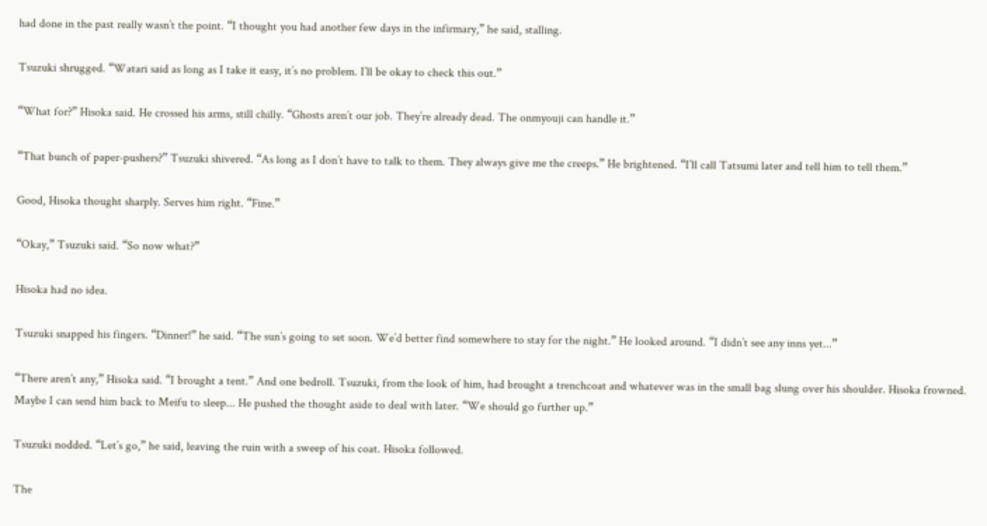had done in the past really wasn’t the point. “I thought you had another few days in the infirmary,” he said, stalling.

Tsuzuki shrugged. “Watari said as long as I take it easy, it’s no problem. I’ll be okay to check this out.”

“What for?” Hisoka said. He crossed his arms, still chilly. “Ghosts aren’t our job. They’re already dead. The onmyouji can handle it.”

“That bunch of paper-pushers?” Tsuzuki shivered. “As long as I don’t have to talk to them. They always give me the creeps.” He brightened. “I’ll call Tatsumi later and tell him to tell them.”

Good, Hisoka thought sharply. Serves him right. “Fine.”

“Okay,” Tsuzuki said. “So now what?”

Hisoka had no idea.

Tsuzuki snapped his fingers. “Dinner!” he said. “The sun’s going to set soon. We’d better find somewhere to stay for the night.” He looked around. “I didn’t see any inns yet...”

“There aren’t any,” Hisoka said. “I brought a tent.” And one bedroll. Tsuzuki, from the look of him, had brought a trenchcoat and whatever was in the small bag slung over his shoulder. Hisoka frowned. Maybe I can send him back to Meifu to sleep... He pushed the thought aside to deal with later. “We should go further up.”

Tsuzuki nodded. “Let’s go,” he said, leaving the ruin with a sweep of his coat. Hisoka followed.

The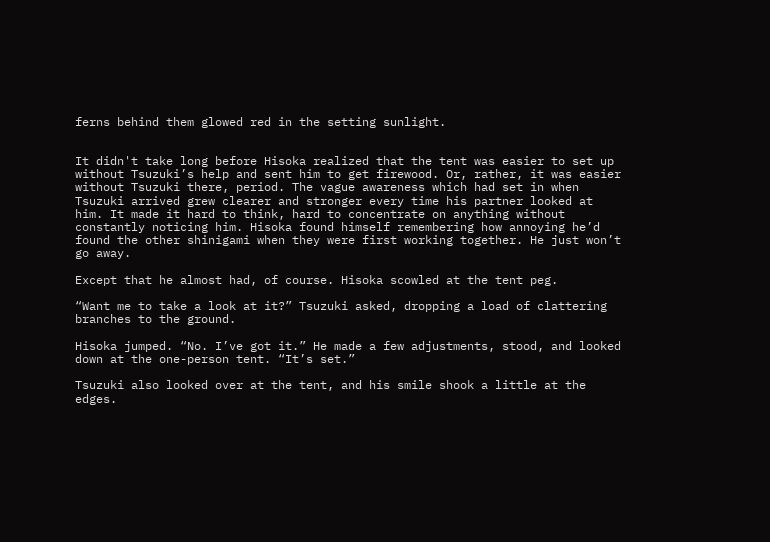ferns behind them glowed red in the setting sunlight.


It didn't take long before Hisoka realized that the tent was easier to set up without Tsuzuki’s help and sent him to get firewood. Or, rather, it was easier without Tsuzuki there, period. The vague awareness which had set in when Tsuzuki arrived grew clearer and stronger every time his partner looked at him. It made it hard to think, hard to concentrate on anything without constantly noticing him. Hisoka found himself remembering how annoying he’d found the other shinigami when they were first working together. He just won’t go away.

Except that he almost had, of course. Hisoka scowled at the tent peg.

“Want me to take a look at it?” Tsuzuki asked, dropping a load of clattering branches to the ground.

Hisoka jumped. “No. I’ve got it.” He made a few adjustments, stood, and looked down at the one-person tent. “It’s set.”

Tsuzuki also looked over at the tent, and his smile shook a little at the edges.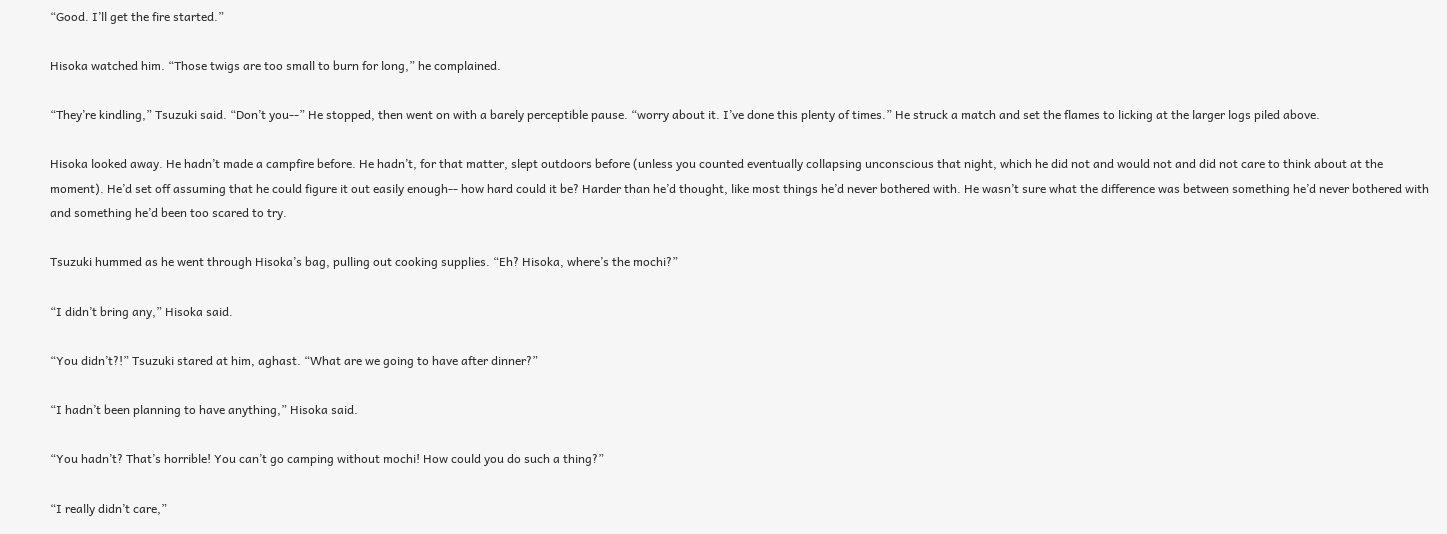“Good. I’ll get the fire started.”

Hisoka watched him. “Those twigs are too small to burn for long,” he complained.

“They’re kindling,” Tsuzuki said. “Don’t you--” He stopped, then went on with a barely perceptible pause. “worry about it. I’ve done this plenty of times.” He struck a match and set the flames to licking at the larger logs piled above.

Hisoka looked away. He hadn’t made a campfire before. He hadn’t, for that matter, slept outdoors before (unless you counted eventually collapsing unconscious that night, which he did not and would not and did not care to think about at the moment). He’d set off assuming that he could figure it out easily enough-- how hard could it be? Harder than he’d thought, like most things he’d never bothered with. He wasn’t sure what the difference was between something he’d never bothered with and something he’d been too scared to try.

Tsuzuki hummed as he went through Hisoka’s bag, pulling out cooking supplies. “Eh? Hisoka, where’s the mochi?”

“I didn’t bring any,” Hisoka said.

“You didn’t?!” Tsuzuki stared at him, aghast. “What are we going to have after dinner?”

“I hadn’t been planning to have anything,” Hisoka said.

“You hadn’t? That’s horrible! You can’t go camping without mochi! How could you do such a thing?”

“I really didn’t care,”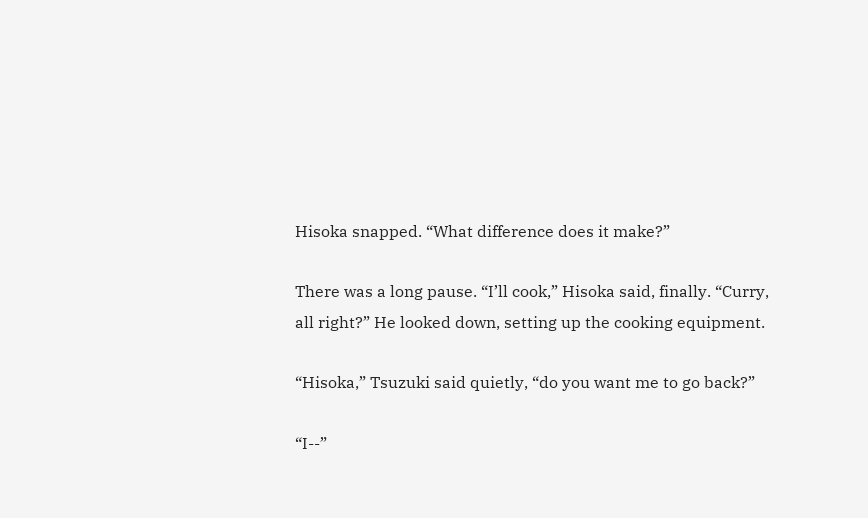Hisoka snapped. “What difference does it make?”

There was a long pause. “I’ll cook,” Hisoka said, finally. “Curry, all right?” He looked down, setting up the cooking equipment.

“Hisoka,” Tsuzuki said quietly, “do you want me to go back?”

“I--”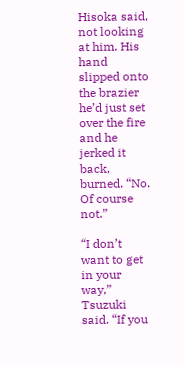Hisoka said, not looking at him. His hand slipped onto the brazier he’d just set over the fire and he jerked it back, burned. “No. Of course not.”

“I don’t want to get in your way,” Tsuzuki said. “If you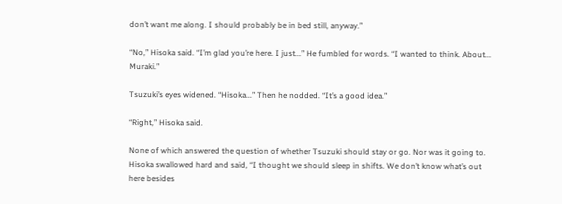don’t want me along. I should probably be in bed still, anyway.”

“No,” Hisoka said. “I’m glad you’re here. I just...” He fumbled for words. “I wanted to think. About... Muraki.”

Tsuzuki’s eyes widened. “Hisoka...” Then he nodded. “It’s a good idea.”

“Right,” Hisoka said.

None of which answered the question of whether Tsuzuki should stay or go. Nor was it going to. Hisoka swallowed hard and said, “I thought we should sleep in shifts. We don’t know what’s out here besides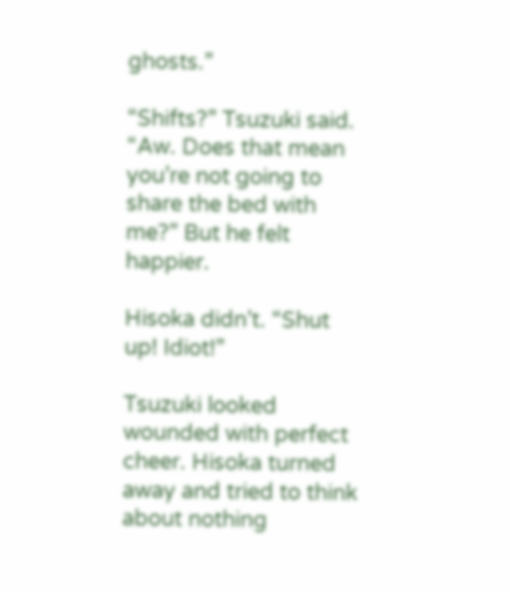ghosts.”

“Shifts?” Tsuzuki said. “Aw. Does that mean you’re not going to share the bed with me?” But he felt happier.

Hisoka didn’t. “Shut up! Idiot!”

Tsuzuki looked wounded with perfect cheer. Hisoka turned away and tried to think about nothing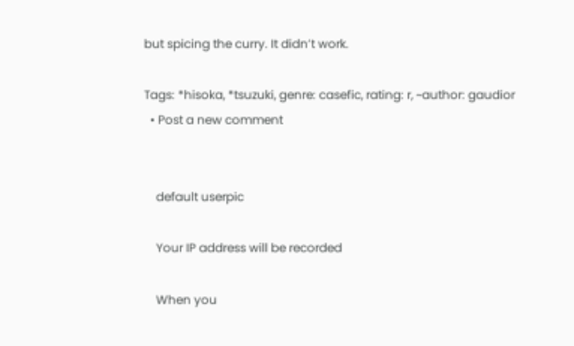but spicing the curry. It didn’t work.

Tags: *hisoka, *tsuzuki, genre: casefic, rating: r, ~author: gaudior
  • Post a new comment


    default userpic

    Your IP address will be recorded

    When you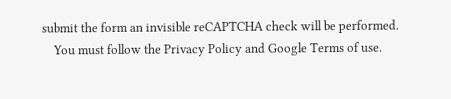submit the form an invisible reCAPTCHA check will be performed.
    You must follow the Privacy Policy and Google Terms of use.